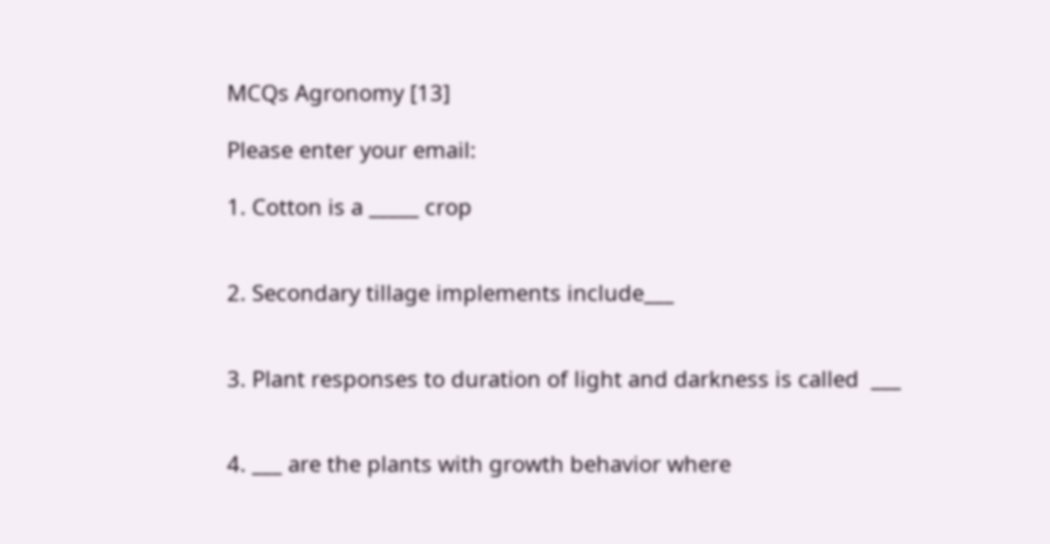MCQs Agronomy [13]

Please enter your email:

1. Cotton is a _____ crop


2. Secondary tillage implements include___


3. Plant responses to duration of light and darkness is called  ___


4. ___ are the plants with growth behavior where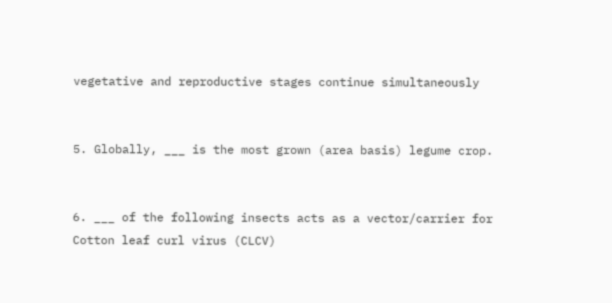vegetative and reproductive stages continue simultaneously


5. Globally, ___ is the most grown (area basis) legume crop.


6. ___ of the following insects acts as a vector/carrier for Cotton leaf curl virus (CLCV)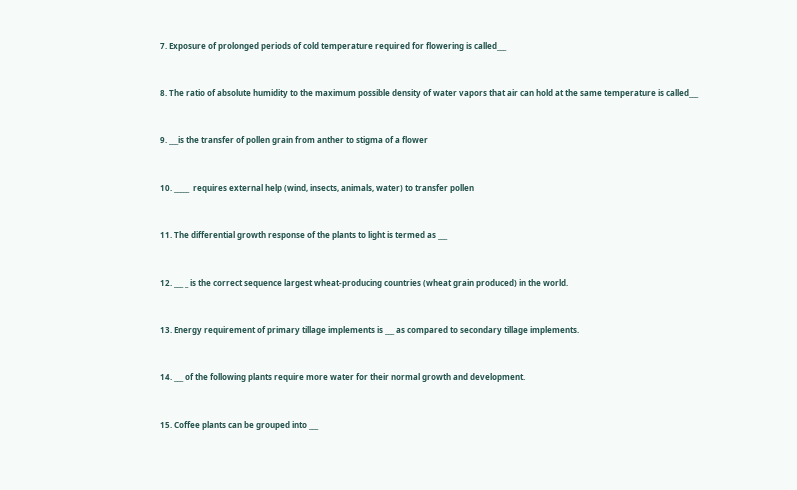7. Exposure of prolonged periods of cold temperature required for flowering is called___


8. The ratio of absolute humidity to the maximum possible density of water vapors that air can hold at the same temperature is called___


9. ___is the transfer of pollen grain from anther to stigma of a flower


10. _____  requires external help (wind, insects, animals, water) to transfer pollen


11. The differential growth response of the plants to light is termed as ___


12. ___ _ is the correct sequence largest wheat-producing countries (wheat grain produced) in the world.


13. Energy requirement of primary tillage implements is ___ as compared to secondary tillage implements.


14. ___ of the following plants require more water for their normal growth and development.


15. Coffee plants can be grouped into ___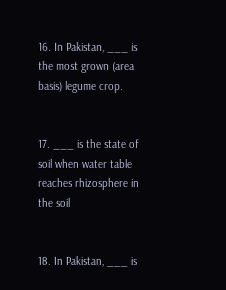16. In Pakistan, ___ is the most grown (area basis) legume crop.


17. ___ is the state of soil when water table reaches rhizosphere in the soil


18. In Pakistan, ___ is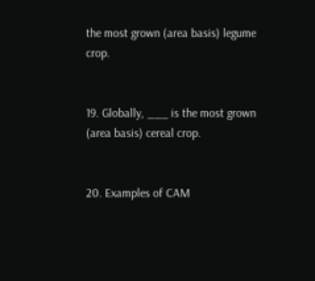the most grown (area basis) legume crop.


19. Globally, ___ is the most grown (area basis) cereal crop.


20. Examples of CAM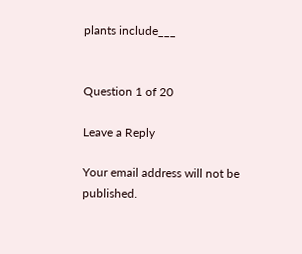plants include___


Question 1 of 20

Leave a Reply

Your email address will not be published.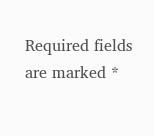Required fields are marked *